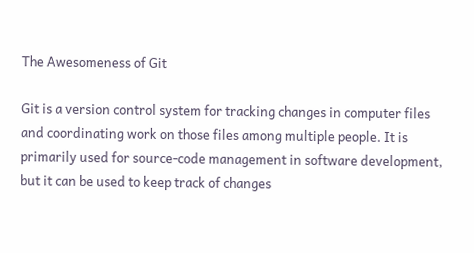The Awesomeness of Git

Git is a version control system for tracking changes in computer files and coordinating work on those files among multiple people. It is primarily used for source-code management in software development, but it can be used to keep track of changes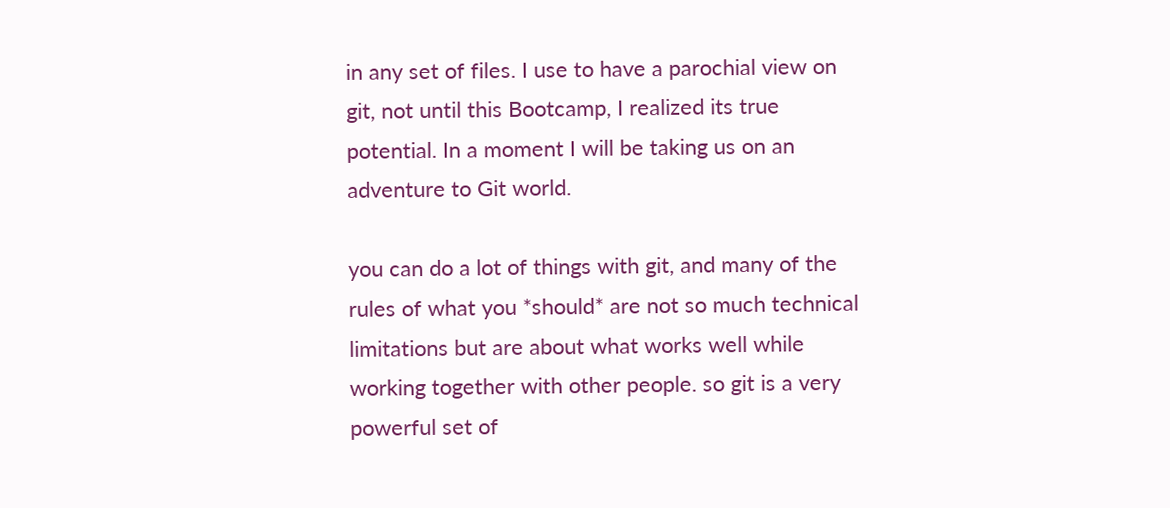in any set of files. I use to have a parochial view on git, not until this Bootcamp, I realized its true potential. In a moment I will be taking us on an adventure to Git world.

you can do a lot of things with git, and many of the rules of what you *should* are not so much technical limitations but are about what works well while working together with other people. so git is a very powerful set of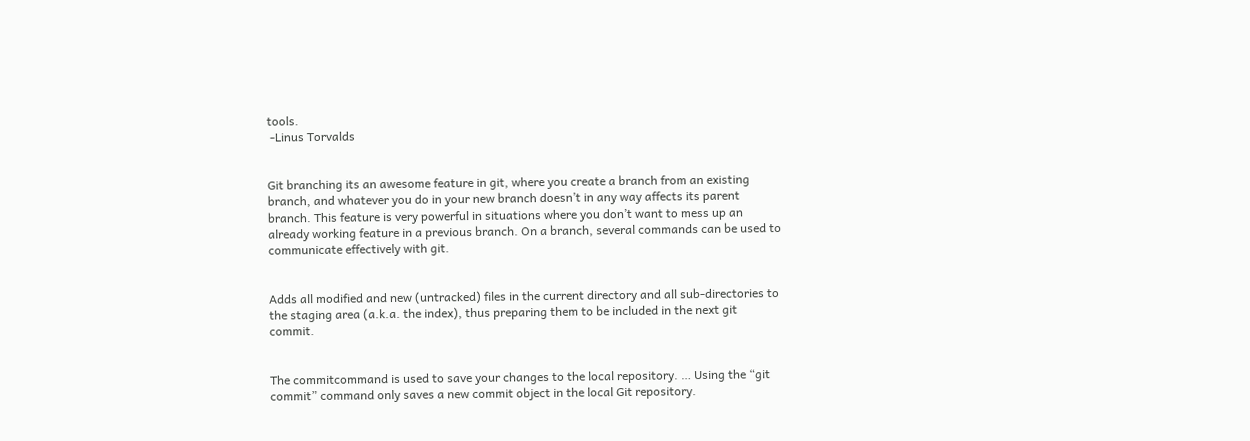tools.
 -Linus Torvalds


Git branching its an awesome feature in git, where you create a branch from an existing branch, and whatever you do in your new branch doesn’t in any way affects its parent branch. This feature is very powerful in situations where you don’t want to mess up an already working feature in a previous branch. On a branch, several commands can be used to communicate effectively with git.


Adds all modified and new (untracked) files in the current directory and all sub-directories to the staging area (a.k.a. the index), thus preparing them to be included in the next git commit.


The commitcommand is used to save your changes to the local repository. … Using the “git commit” command only saves a new commit object in the local Git repository.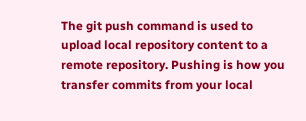The git push command is used to upload local repository content to a remote repository. Pushing is how you transfer commits from your local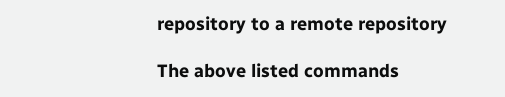repository to a remote repository

The above listed commands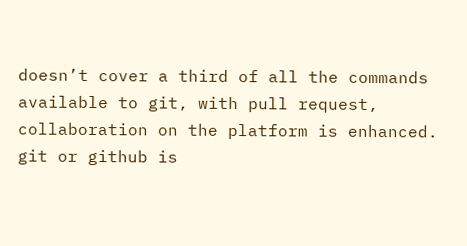doesn’t cover a third of all the commands available to git, with pull request, collaboration on the platform is enhanced. git or github is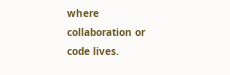where collaboration or code lives.